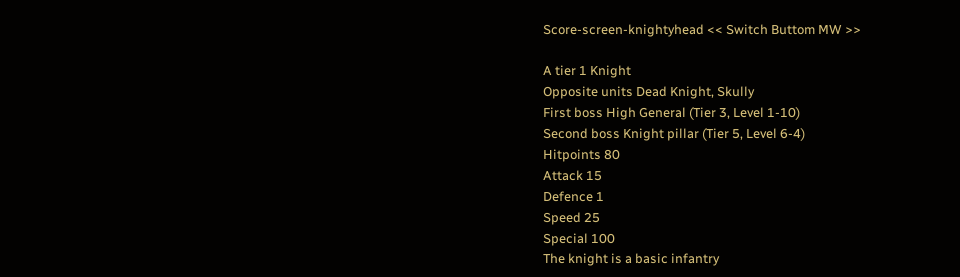Score-screen-knightyhead << Switch Buttom MW >>

A tier 1 Knight
Opposite units Dead Knight, Skully
First boss High General (Tier 3, Level 1-10)
Second boss Knight pillar (Tier 5, Level 6-4)
Hitpoints 80
Attack 15
Defence 1
Speed 25
Special 100
The knight is a basic infantry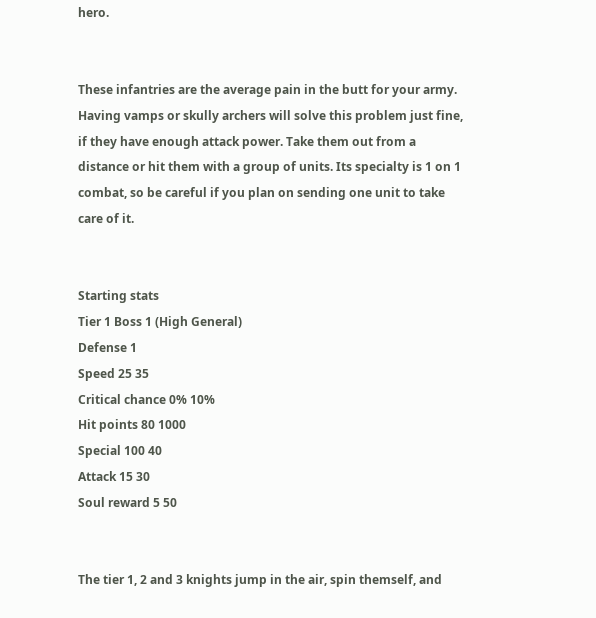hero.


These infantries are the average pain in the butt for your army. Having vamps or skully archers will solve this problem just fine, if they have enough attack power. Take them out from a distance or hit them with a group of units. Its specialty is 1 on 1 combat, so be careful if you plan on sending one unit to take care of it.


Starting stats
Tier 1 Boss 1 (High General)
Defense 1
Speed 25 35
Critical chance 0% 10%
Hit points 80 1000
Special 100 40
Attack 15 30
Soul reward 5 50


The tier 1, 2 and 3 knights jump in the air, spin themself, and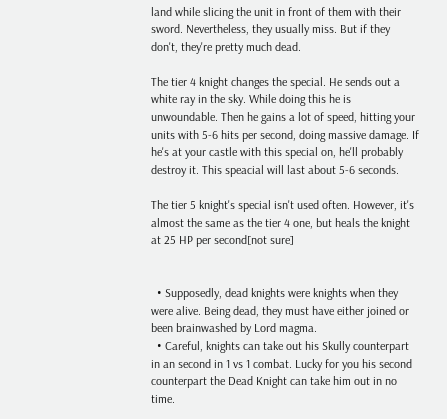land while slicing the unit in front of them with their sword. Nevertheless, they usually miss. But if they don't, they're pretty much dead.

The tier 4 knight changes the special. He sends out a white ray in the sky. While doing this he is unwoundable. Then he gains a lot of speed, hitting your units with 5-6 hits per second, doing massive damage. If he's at your castle with this special on, he'll probably destroy it. This speacial will last about 5-6 seconds.

The tier 5 knight's special isn't used often. However, it's almost the same as the tier 4 one, but heals the knight at 25 HP per second[not sure]


  • Supposedly, dead knights were knights when they were alive. Being dead, they must have either joined or been brainwashed by Lord magma.
  • Careful, knights can take out his Skully counterpart in an second in 1 vs 1 combat. Lucky for you his second counterpart the Dead Knight can take him out in no time.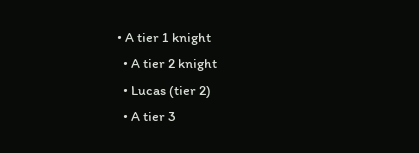• A tier 1 knight
  • A tier 2 knight
  • Lucas (tier 2)
  • A tier 3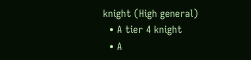knight (High general)
  • A tier 4 knight
  • A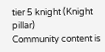tier 5 knight (Knight pillar)
Community content is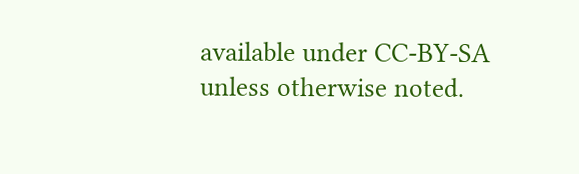available under CC-BY-SA unless otherwise noted.